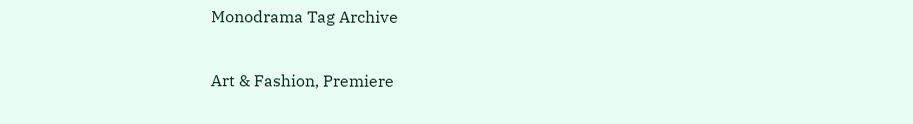Monodrama Tag Archive

Art & Fashion, Premiere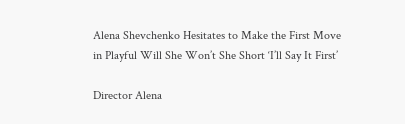Alena Shevchenko Hesitates to Make the First Move in Playful Will She Won’t She Short ‘I’ll Say It First’

Director Alena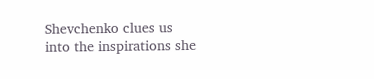Shevchenko clues us into the inspirations she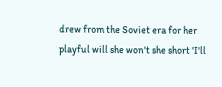drew from the Soviet era for her playful will she won't she short 'I'll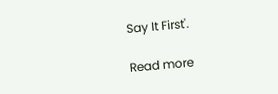Say It First'.

Read more